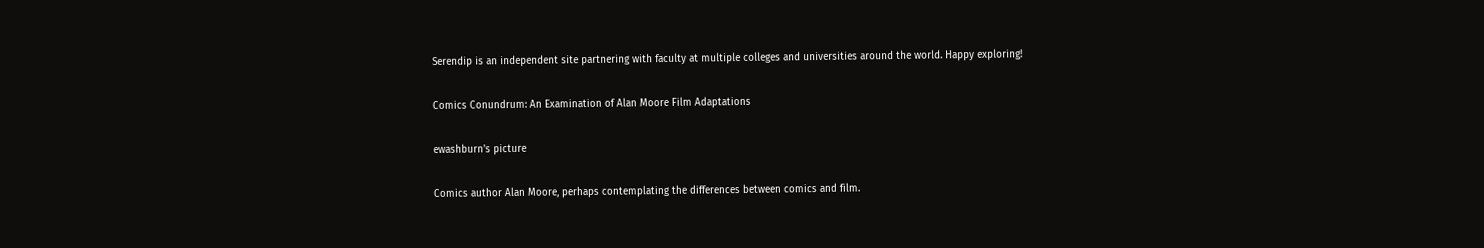Serendip is an independent site partnering with faculty at multiple colleges and universities around the world. Happy exploring!

Comics Conundrum: An Examination of Alan Moore Film Adaptations

ewashburn's picture

Comics author Alan Moore, perhaps contemplating the differences between comics and film.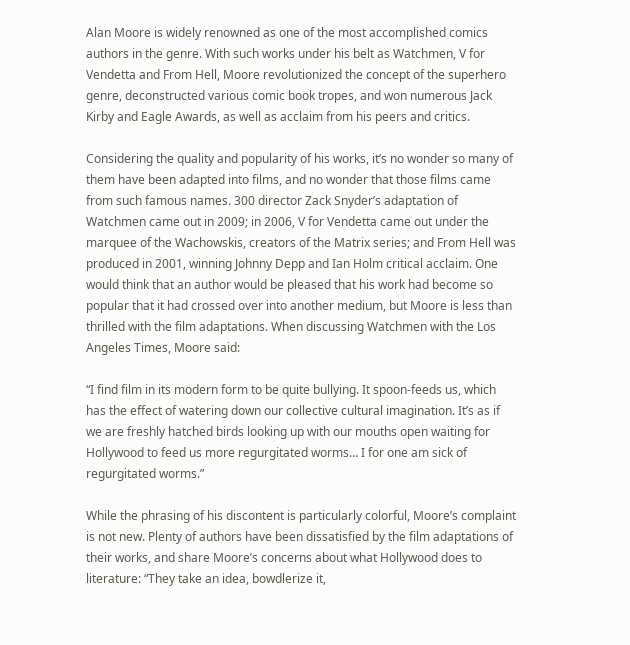Alan Moore is widely renowned as one of the most accomplished comics authors in the genre. With such works under his belt as Watchmen, V for Vendetta and From Hell, Moore revolutionized the concept of the superhero genre, deconstructed various comic book tropes, and won numerous Jack Kirby and Eagle Awards, as well as acclaim from his peers and critics.

Considering the quality and popularity of his works, it’s no wonder so many of them have been adapted into films, and no wonder that those films came from such famous names. 300 director Zack Snyder’s adaptation of Watchmen came out in 2009; in 2006, V for Vendetta came out under the marquee of the Wachowskis, creators of the Matrix series; and From Hell was produced in 2001, winning Johnny Depp and Ian Holm critical acclaim. One would think that an author would be pleased that his work had become so popular that it had crossed over into another medium, but Moore is less than thrilled with the film adaptations. When discussing Watchmen with the Los Angeles Times, Moore said:

“I find film in its modern form to be quite bullying. It spoon-feeds us, which has the effect of watering down our collective cultural imagination. It’s as if we are freshly hatched birds looking up with our mouths open waiting for Hollywood to feed us more regurgitated worms… I for one am sick of regurgitated worms.”

While the phrasing of his discontent is particularly colorful, Moore’s complaint is not new. Plenty of authors have been dissatisfied by the film adaptations of their works, and share Moore’s concerns about what Hollywood does to literature: “They take an idea, bowdlerize it,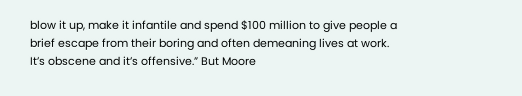blow it up, make it infantile and spend $100 million to give people a brief escape from their boring and often demeaning lives at work. It’s obscene and it’s offensive.” But Moore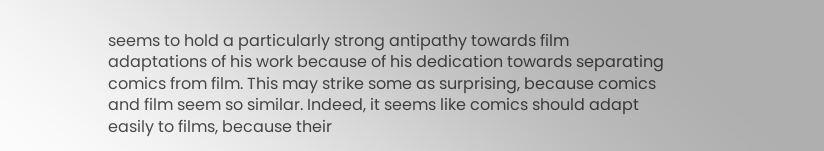seems to hold a particularly strong antipathy towards film adaptations of his work because of his dedication towards separating comics from film. This may strike some as surprising, because comics and film seem so similar. Indeed, it seems like comics should adapt easily to films, because their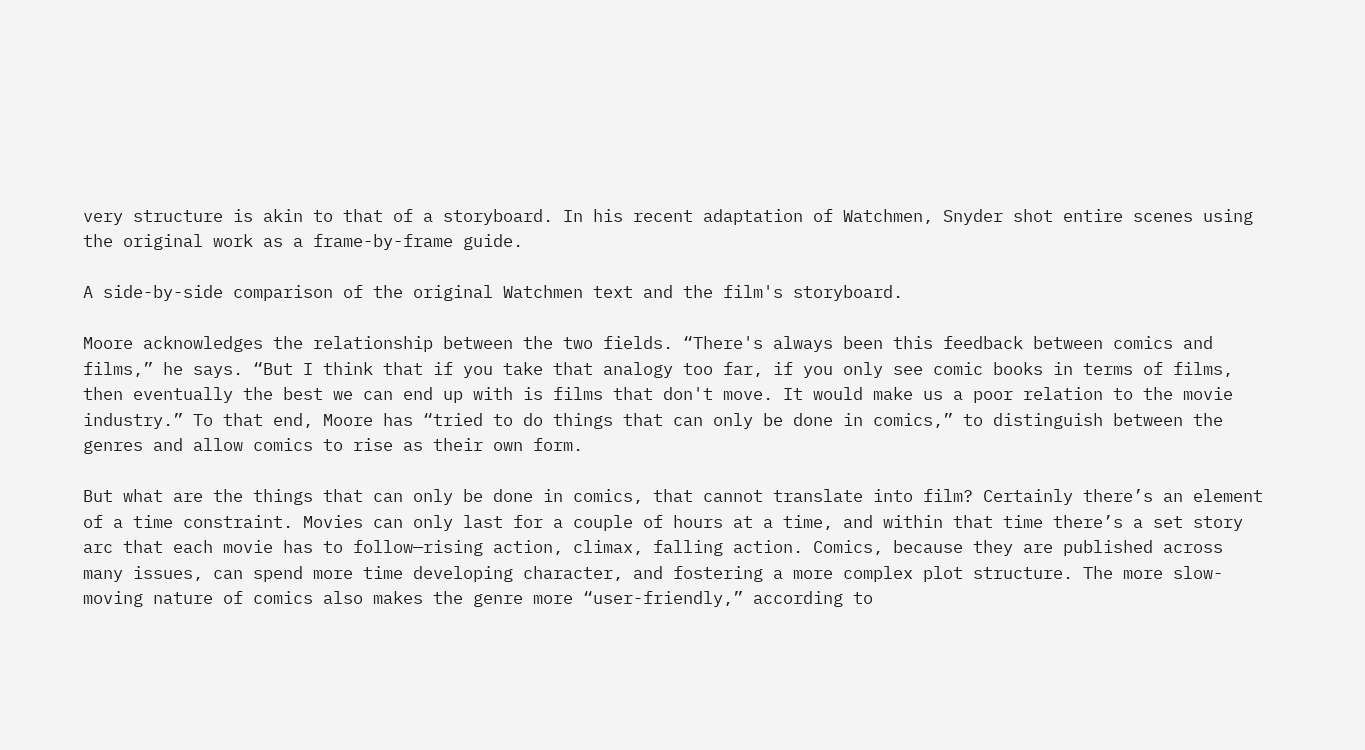very structure is akin to that of a storyboard. In his recent adaptation of Watchmen, Snyder shot entire scenes using the original work as a frame-by-frame guide.

A side-by-side comparison of the original Watchmen text and the film's storyboard.

Moore acknowledges the relationship between the two fields. “There's always been this feedback between comics and films,” he says. “But I think that if you take that analogy too far, if you only see comic books in terms of films, then eventually the best we can end up with is films that don't move. It would make us a poor relation to the movie industry.” To that end, Moore has “tried to do things that can only be done in comics,” to distinguish between the genres and allow comics to rise as their own form.

But what are the things that can only be done in comics, that cannot translate into film? Certainly there’s an element of a time constraint. Movies can only last for a couple of hours at a time, and within that time there’s a set story arc that each movie has to follow—rising action, climax, falling action. Comics, because they are published across many issues, can spend more time developing character, and fostering a more complex plot structure. The more slow-moving nature of comics also makes the genre more “user-friendly,” according to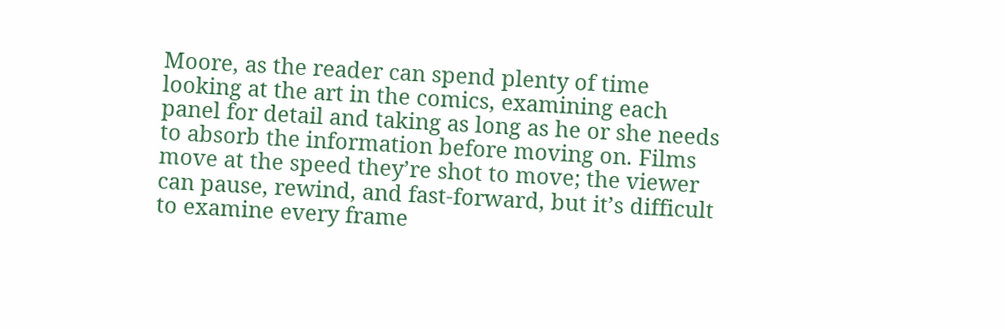Moore, as the reader can spend plenty of time looking at the art in the comics, examining each panel for detail and taking as long as he or she needs to absorb the information before moving on. Films move at the speed they’re shot to move; the viewer can pause, rewind, and fast-forward, but it’s difficult to examine every frame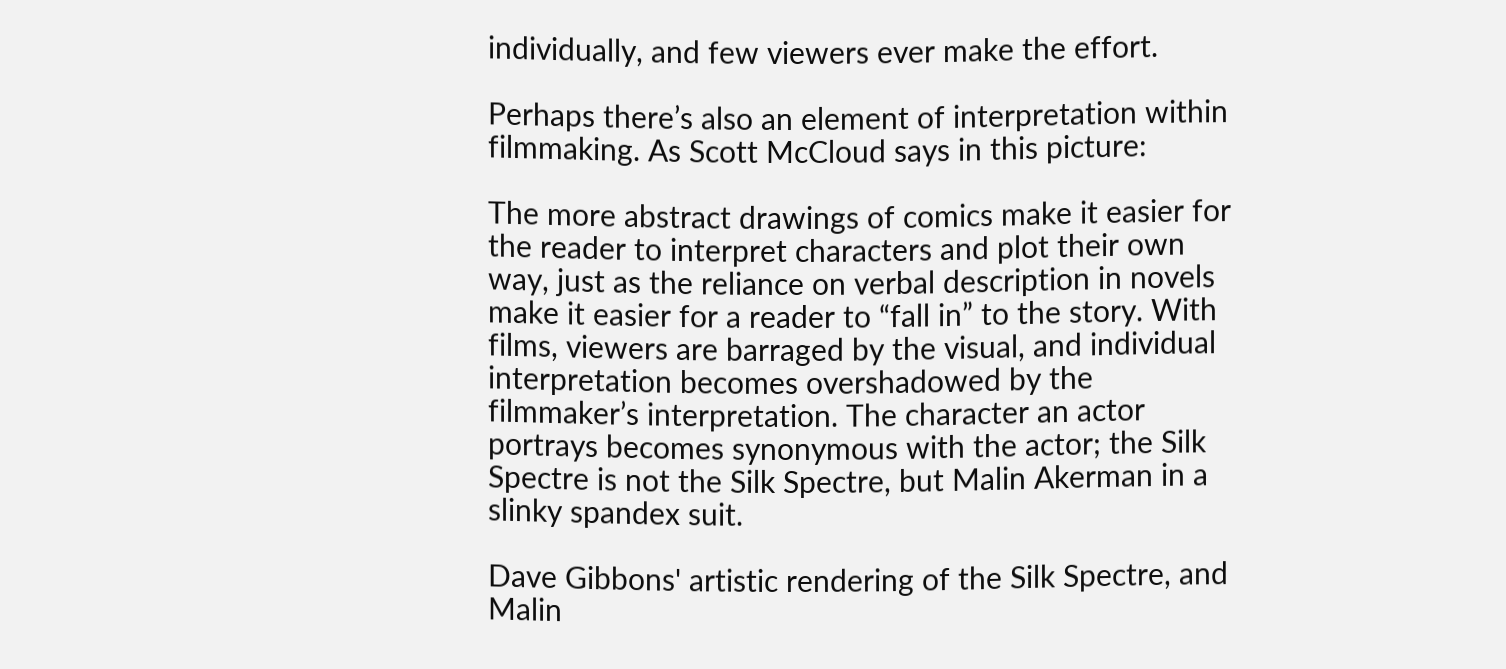individually, and few viewers ever make the effort.

Perhaps there’s also an element of interpretation within filmmaking. As Scott McCloud says in this picture:

The more abstract drawings of comics make it easier for the reader to interpret characters and plot their own way, just as the reliance on verbal description in novels make it easier for a reader to “fall in” to the story. With films, viewers are barraged by the visual, and individual interpretation becomes overshadowed by the filmmaker’s interpretation. The character an actor portrays becomes synonymous with the actor; the Silk Spectre is not the Silk Spectre, but Malin Akerman in a slinky spandex suit.

Dave Gibbons' artistic rendering of the Silk Spectre, and Malin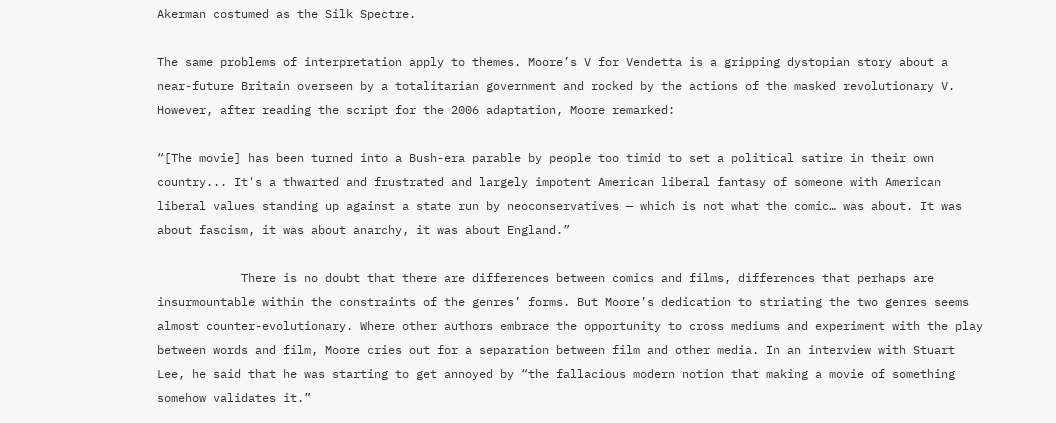Akerman costumed as the Silk Spectre.

The same problems of interpretation apply to themes. Moore’s V for Vendetta is a gripping dystopian story about a near-future Britain overseen by a totalitarian government and rocked by the actions of the masked revolutionary V. However, after reading the script for the 2006 adaptation, Moore remarked:

“[The movie] has been turned into a Bush-era parable by people too timid to set a political satire in their own country... It's a thwarted and frustrated and largely impotent American liberal fantasy of someone with American liberal values standing up against a state run by neoconservatives — which is not what the comic… was about. It was about fascism, it was about anarchy, it was about England.”

            There is no doubt that there are differences between comics and films, differences that perhaps are insurmountable within the constraints of the genres’ forms. But Moore’s dedication to striating the two genres seems almost counter-evolutionary. Where other authors embrace the opportunity to cross mediums and experiment with the play between words and film, Moore cries out for a separation between film and other media. In an interview with Stuart Lee, he said that he was starting to get annoyed by “the fallacious modern notion that making a movie of something somehow validates it.”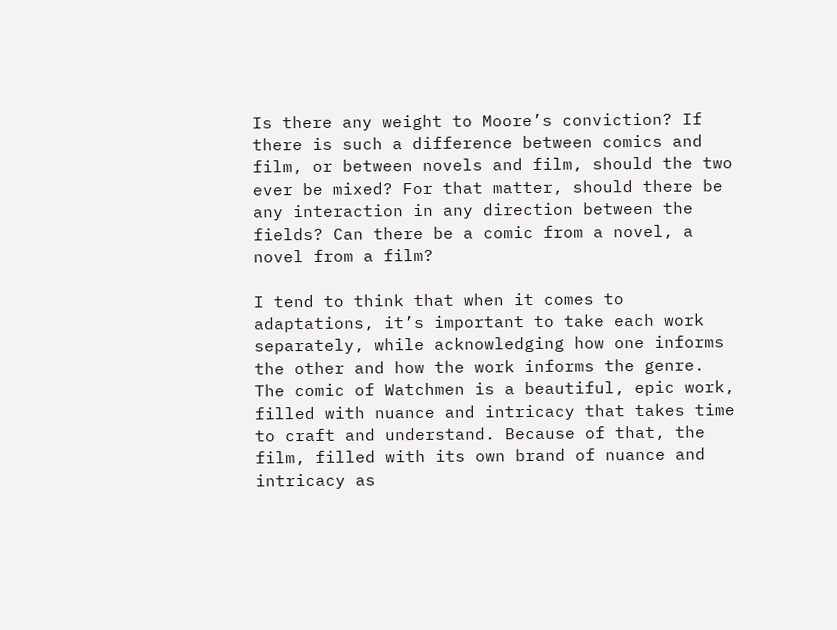Is there any weight to Moore’s conviction? If there is such a difference between comics and film, or between novels and film, should the two ever be mixed? For that matter, should there be any interaction in any direction between the fields? Can there be a comic from a novel, a novel from a film?

I tend to think that when it comes to adaptations, it’s important to take each work separately, while acknowledging how one informs the other and how the work informs the genre. The comic of Watchmen is a beautiful, epic work, filled with nuance and intricacy that takes time to craft and understand. Because of that, the film, filled with its own brand of nuance and intricacy as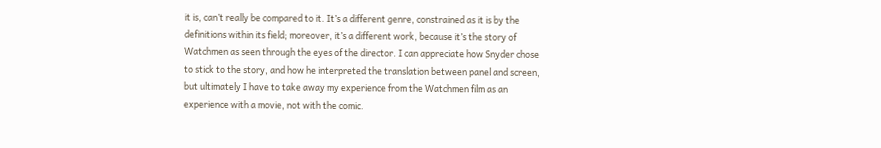it is, can’t really be compared to it. It’s a different genre, constrained as it is by the definitions within its field; moreover, it’s a different work, because it’s the story of Watchmen as seen through the eyes of the director. I can appreciate how Snyder chose to stick to the story, and how he interpreted the translation between panel and screen, but ultimately I have to take away my experience from the Watchmen film as an experience with a movie, not with the comic.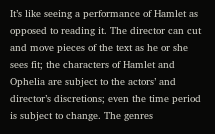It’s like seeing a performance of Hamlet as opposed to reading it. The director can cut and move pieces of the text as he or she sees fit; the characters of Hamlet and Ophelia are subject to the actors’ and director’s discretions; even the time period is subject to change. The genres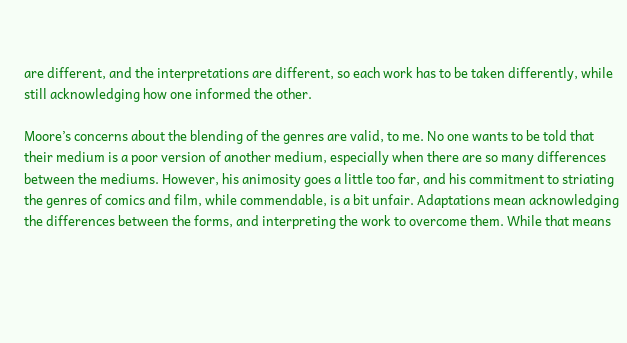are different, and the interpretations are different, so each work has to be taken differently, while still acknowledging how one informed the other.

Moore’s concerns about the blending of the genres are valid, to me. No one wants to be told that their medium is a poor version of another medium, especially when there are so many differences between the mediums. However, his animosity goes a little too far, and his commitment to striating the genres of comics and film, while commendable, is a bit unfair. Adaptations mean acknowledging the differences between the forms, and interpreting the work to overcome them. While that means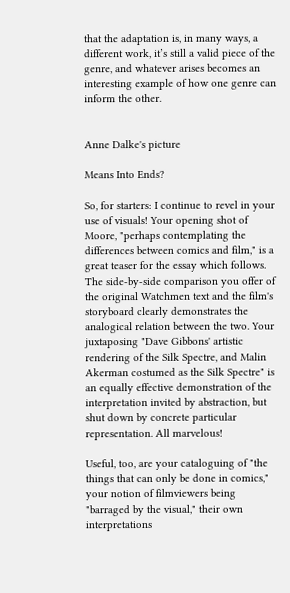that the adaptation is, in many ways, a different work, it’s still a valid piece of the genre, and whatever arises becomes an interesting example of how one genre can inform the other.


Anne Dalke's picture

Means Into Ends?

So, for starters: I continue to revel in your use of visuals! Your opening shot of Moore, "perhaps contemplating the differences between comics and film," is a great teaser for the essay which follows. The side-by-side comparison you offer of the original Watchmen text and the film's storyboard clearly demonstrates the analogical relation between the two. Your juxtaposing "Dave Gibbons' artistic rendering of the Silk Spectre, and Malin Akerman costumed as the Silk Spectre" is an equally effective demonstration of the interpretation invited by abstraction, but shut down by concrete particular representation. All marvelous!

Useful, too, are your cataloguing of "the things that can only be done in comics," your notion of filmviewers being "barraged by the visual," their own interpretations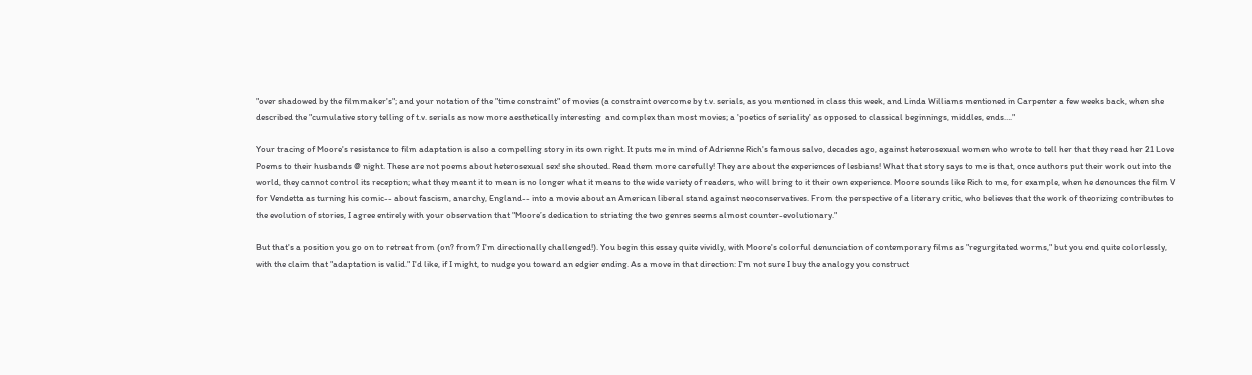"over shadowed by the filmmaker's"; and your notation of the "time constraint" of movies (a constraint overcome by t.v. serials, as you mentioned in class this week, and Linda Williams mentioned in Carpenter a few weeks back, when she described the "cumulative story telling of t.v. serials as now more aesthetically interesting  and complex than most movies; a 'poetics of seriality' as opposed to classical beginnings, middles, ends…."

Your tracing of Moore's resistance to film adaptation is also a compelling story in its own right. It puts me in mind of Adrienne Rich's famous salvo, decades ago, against heterosexual women who wrote to tell her that they read her 21 Love Poems to their husbands @ night. These are not poems about heterosexual sex! she shouted. Read them more carefully! They are about the experiences of lesbians! What that story says to me is that, once authors put their work out into the world, they cannot control its reception; what they meant it to mean is no longer what it means to the wide variety of readers, who will bring to it their own experience. Moore sounds like Rich to me, for example, when he denounces the film V for Vendetta as turning his comic-- about fascism, anarchy, England-- into a movie about an American liberal stand against neoconservatives. From the perspective of a literary critic, who believes that the work of theorizing contributes to the evolution of stories, I agree entirely with your observation that "Moore’s dedication to striating the two genres seems almost counter-evolutionary."

But that's a position you go on to retreat from (on? from? I'm directionally challenged!). You begin this essay quite vividly, with Moore's colorful denunciation of contemporary films as "regurgitated worms," but you end quite colorlessly, with the claim that "adaptation is valid." I'd like, if I might, to nudge you toward an edgier ending. As a move in that direction: I'm not sure I buy the analogy you construct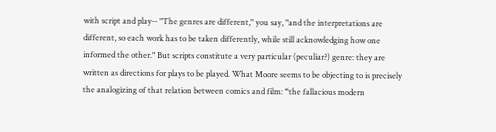with script and play-- "The genres are different," you say, "and the interpretations are different, so each work has to be taken differently, while still acknowledging how one informed the other." But scripts constitute a very particular (peculiar?) genre: they are written as directions for plays to be played. What Moore seems to be objecting to is precisely the analogizing of that relation between comics and film: “the fallacious modern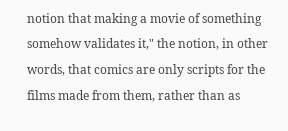notion that making a movie of something somehow validates it," the notion, in other words, that comics are only scripts for the films made from them, rather than as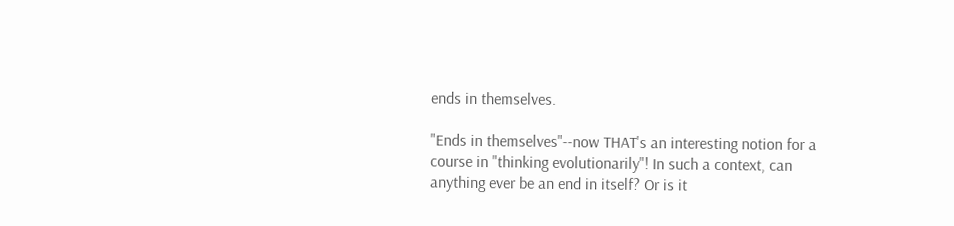ends in themselves.

"Ends in themselves"--now THAT's an interesting notion for a course in "thinking evolutionarily"! In such a context, can anything ever be an end in itself? Or is it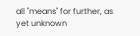all "means" for further, as yet unknown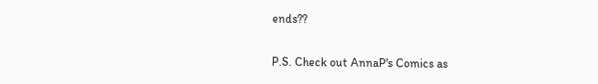ends??

P.S. Check out AnnaP's Comics as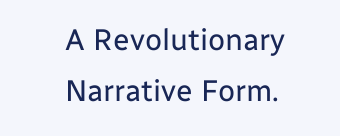A Revolutionary Narrative Form.